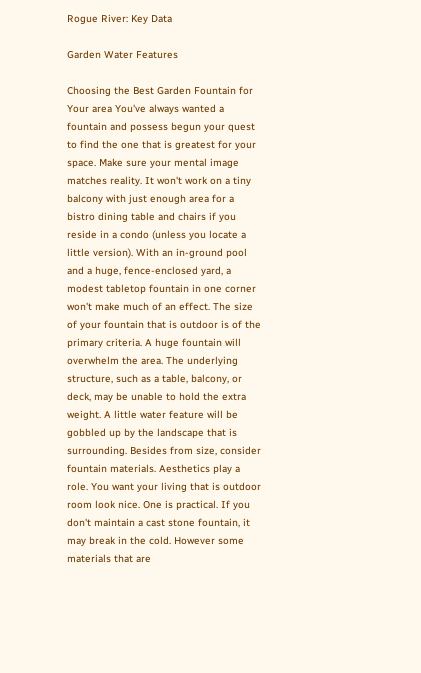Rogue River: Key Data

Garden Water Features

Choosing the Best Garden Fountain for Your area You've always wanted a fountain and possess begun your quest to find the one that is greatest for your space. Make sure your mental image matches reality. It won't work on a tiny balcony with just enough area for a bistro dining table and chairs if you reside in a condo (unless you locate a little version). With an in-ground pool and a huge, fence-enclosed yard, a modest tabletop fountain in one corner won't make much of an effect. The size of your fountain that is outdoor is of the primary criteria. A huge fountain will overwhelm the area. The underlying structure, such as a table, balcony, or deck, may be unable to hold the extra weight. A little water feature will be gobbled up by the landscape that is surrounding. Besides from size, consider fountain materials. Aesthetics play a role. You want your living that is outdoor room look nice. One is practical. If you don't maintain a cast stone fountain, it may break in the cold. However some materials that are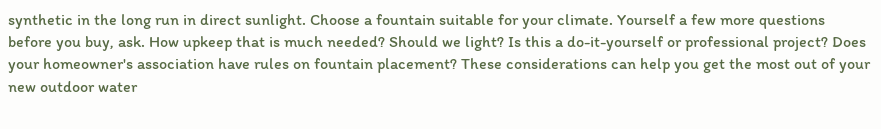synthetic in the long run in direct sunlight. Choose a fountain suitable for your climate. Yourself a few more questions before you buy, ask. How upkeep that is much needed? Should we light? Is this a do-it-yourself or professional project? Does your homeowner's association have rules on fountain placement? These considerations can help you get the most out of your new outdoor water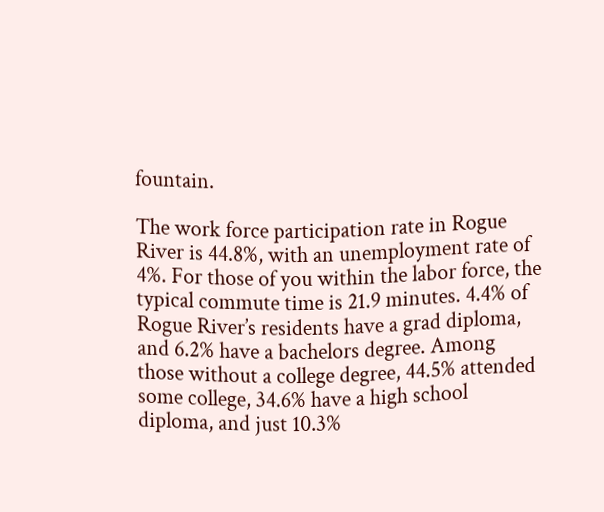fountain.

The work force participation rate in Rogue River is 44.8%, with an unemployment rate of 4%. For those of you within the labor force, the typical commute time is 21.9 minutes. 4.4% of Rogue River’s residents have a grad diploma, and 6.2% have a bachelors degree. Among those without a college degree, 44.5% attended some college, 34.6% have a high school diploma, and just 10.3%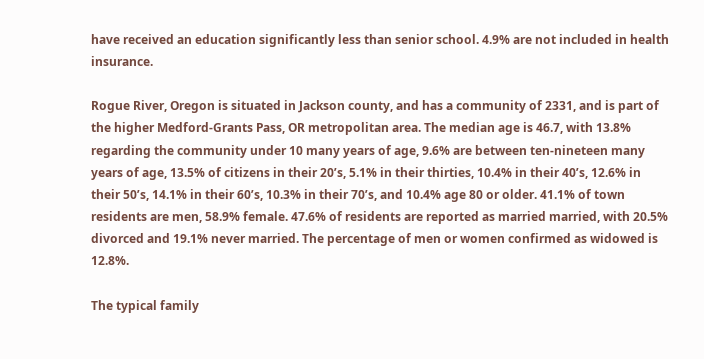have received an education significantly less than senior school. 4.9% are not included in health insurance.

Rogue River, Oregon is situated in Jackson county, and has a community of 2331, and is part of the higher Medford-Grants Pass, OR metropolitan area. The median age is 46.7, with 13.8% regarding the community under 10 many years of age, 9.6% are between ten-nineteen many years of age, 13.5% of citizens in their 20’s, 5.1% in their thirties, 10.4% in their 40’s, 12.6% in their 50’s, 14.1% in their 60’s, 10.3% in their 70’s, and 10.4% age 80 or older. 41.1% of town residents are men, 58.9% female. 47.6% of residents are reported as married married, with 20.5% divorced and 19.1% never married. The percentage of men or women confirmed as widowed is 12.8%.

The typical family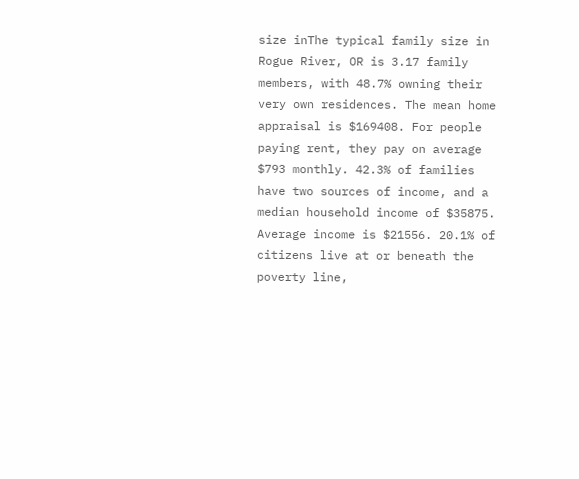size inThe typical family size in Rogue River, OR is 3.17 family members, with 48.7% owning their very own residences. The mean home appraisal is $169408. For people paying rent, they pay on average $793 monthly. 42.3% of families have two sources of income, and a median household income of $35875. Average income is $21556. 20.1% of citizens live at or beneath the poverty line,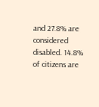and 27.8% are considered disabled. 14.8% of citizens are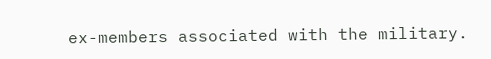ex-members associated with the military.